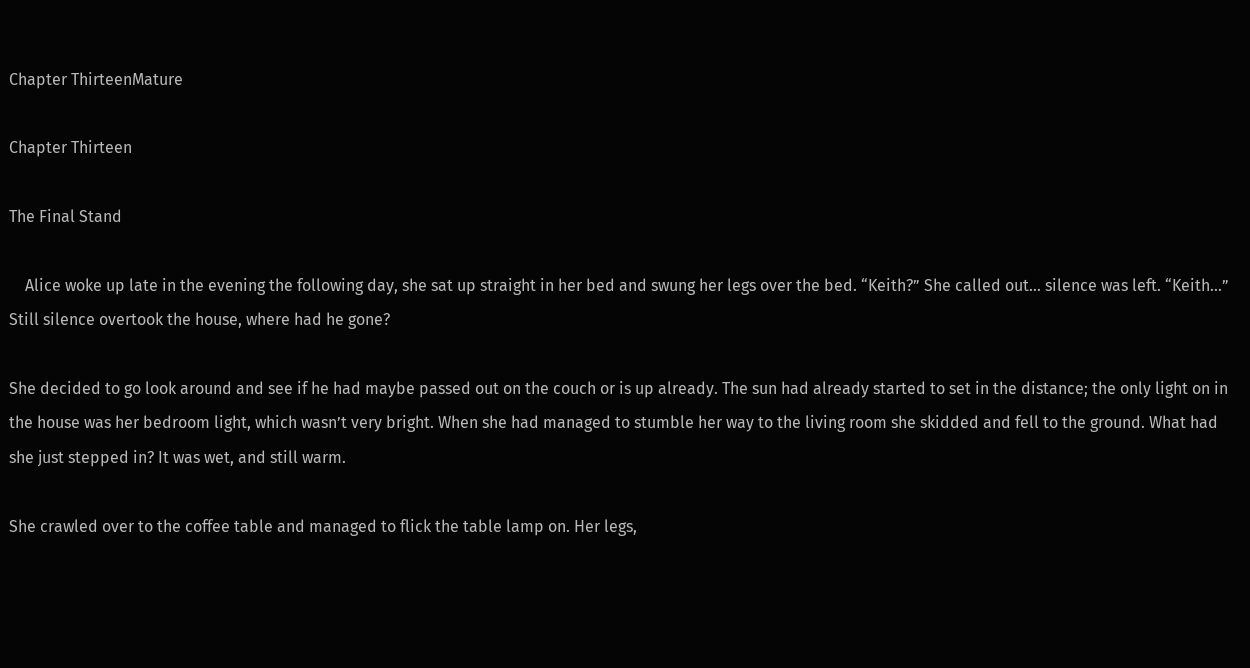Chapter ThirteenMature

Chapter Thirteen

The Final Stand

    Alice woke up late in the evening the following day, she sat up straight in her bed and swung her legs over the bed. “Keith?” She called out... silence was left. “Keith...” Still silence overtook the house, where had he gone?

She decided to go look around and see if he had maybe passed out on the couch or is up already. The sun had already started to set in the distance; the only light on in the house was her bedroom light, which wasn’t very bright. When she had managed to stumble her way to the living room she skidded and fell to the ground. What had she just stepped in? It was wet, and still warm.

She crawled over to the coffee table and managed to flick the table lamp on. Her legs,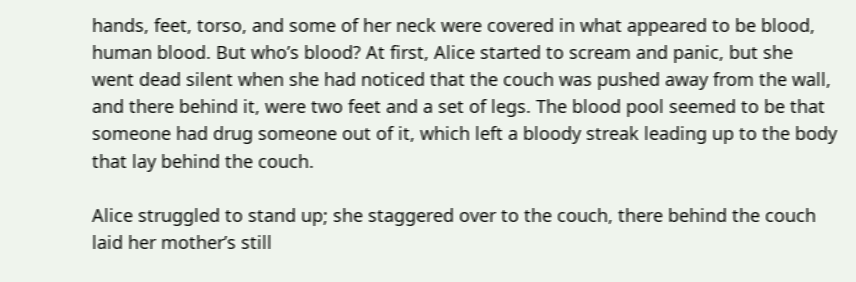hands, feet, torso, and some of her neck were covered in what appeared to be blood, human blood. But who’s blood? At first, Alice started to scream and panic, but she went dead silent when she had noticed that the couch was pushed away from the wall, and there behind it, were two feet and a set of legs. The blood pool seemed to be that someone had drug someone out of it, which left a bloody streak leading up to the body that lay behind the couch.

Alice struggled to stand up; she staggered over to the couch, there behind the couch laid her mother’s still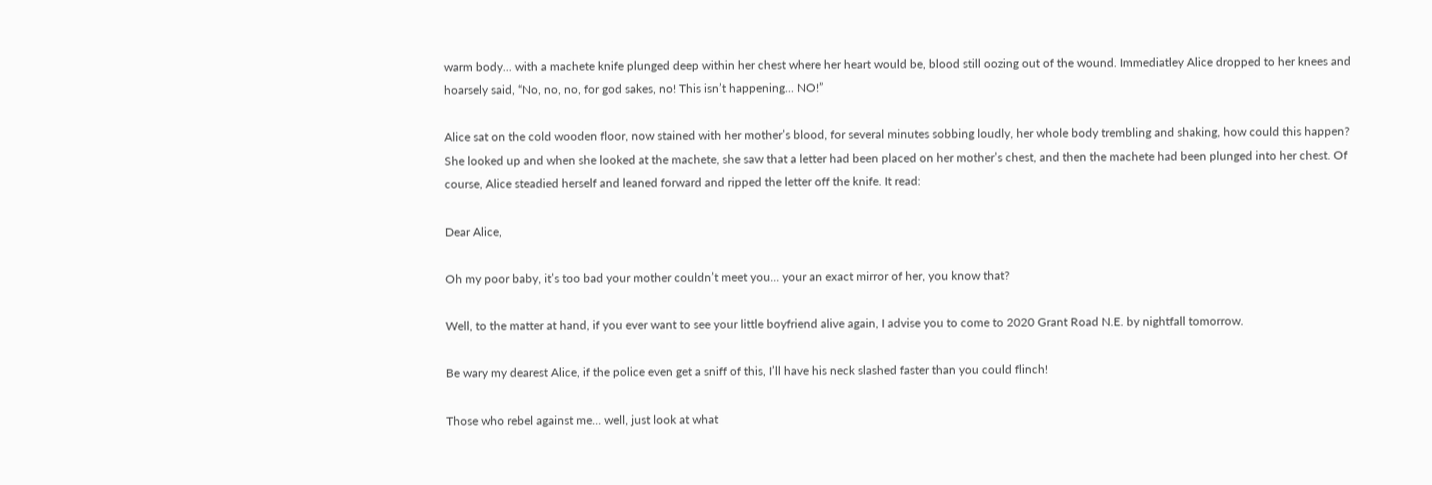warm body... with a machete knife plunged deep within her chest where her heart would be, blood still oozing out of the wound. Immediatley Alice dropped to her knees and hoarsely said, “No, no, no, for god sakes, no! This isn’t happening... NO!”

Alice sat on the cold wooden floor, now stained with her mother’s blood, for several minutes sobbing loudly, her whole body trembling and shaking, how could this happen? She looked up and when she looked at the machete, she saw that a letter had been placed on her mother’s chest, and then the machete had been plunged into her chest. Of course, Alice steadied herself and leaned forward and ripped the letter off the knife. It read:

Dear Alice,

Oh my poor baby, it’s too bad your mother couldn’t meet you... your an exact mirror of her, you know that?

Well, to the matter at hand, if you ever want to see your little boyfriend alive again, I advise you to come to 2020 Grant Road N.E. by nightfall tomorrow.

Be wary my dearest Alice, if the police even get a sniff of this, I’ll have his neck slashed faster than you could flinch!

Those who rebel against me... well, just look at what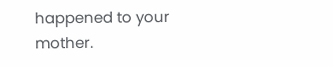happened to your mother.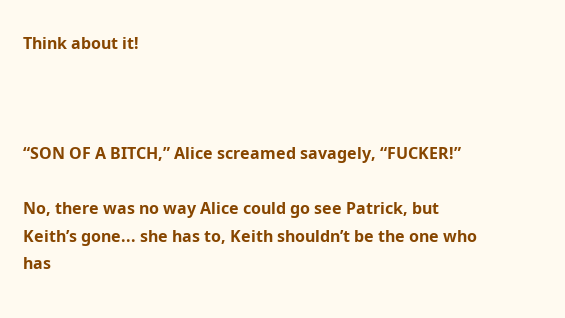Think about it!



“SON OF A BITCH,” Alice screamed savagely, “FUCKER!”

No, there was no way Alice could go see Patrick, but Keith’s gone... she has to, Keith shouldn’t be the one who has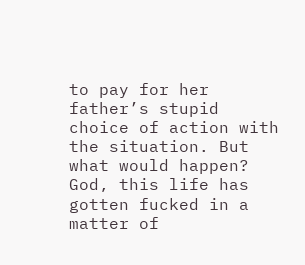to pay for her father’s stupid choice of action with the situation. But what would happen? God, this life has gotten fucked in a matter of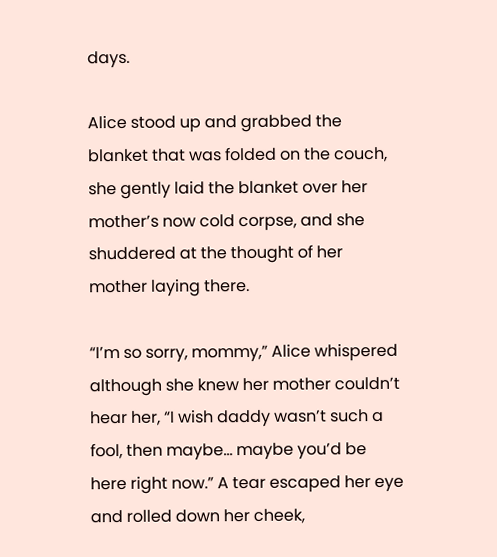days.

Alice stood up and grabbed the blanket that was folded on the couch, she gently laid the blanket over her mother’s now cold corpse, and she shuddered at the thought of her mother laying there.

“I’m so sorry, mommy,” Alice whispered although she knew her mother couldn’t hear her, “I wish daddy wasn’t such a fool, then maybe... maybe you’d be here right now.” A tear escaped her eye and rolled down her cheek,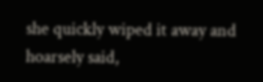she quickly wiped it away and hoarsely said,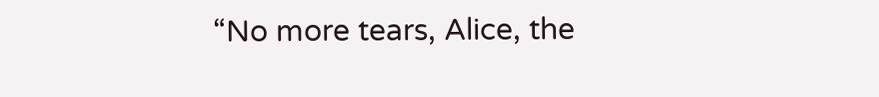“No more tears, Alice, the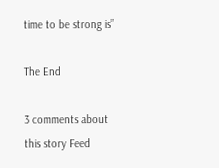time to be strong is”

The End

3 comments about this story Feed